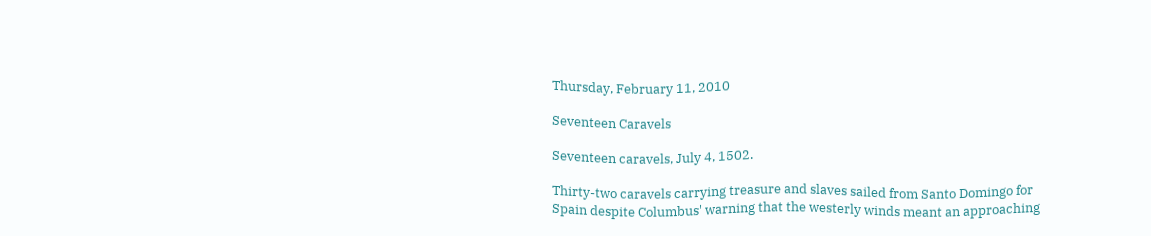Thursday, February 11, 2010

Seventeen Caravels

Seventeen caravels, July 4, 1502.

Thirty-two caravels carrying treasure and slaves sailed from Santo Domingo for Spain despite Columbus' warning that the westerly winds meant an approaching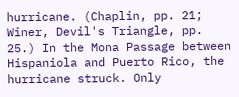hurricane. (Chaplin, pp. 21; Winer, Devil's Triangle, pp. 25.) In the Mona Passage between Hispaniola and Puerto Rico, the hurricane struck. Only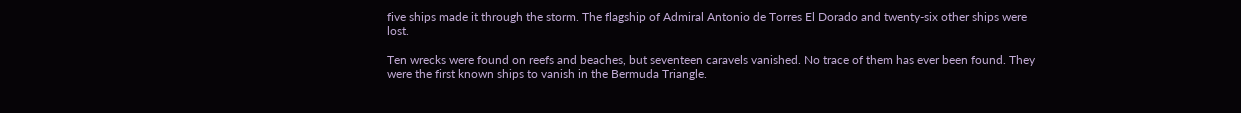five ships made it through the storm. The flagship of Admiral Antonio de Torres El Dorado and twenty-six other ships were lost.

Ten wrecks were found on reefs and beaches, but seventeen caravels vanished. No trace of them has ever been found. They were the first known ships to vanish in the Bermuda Triangle.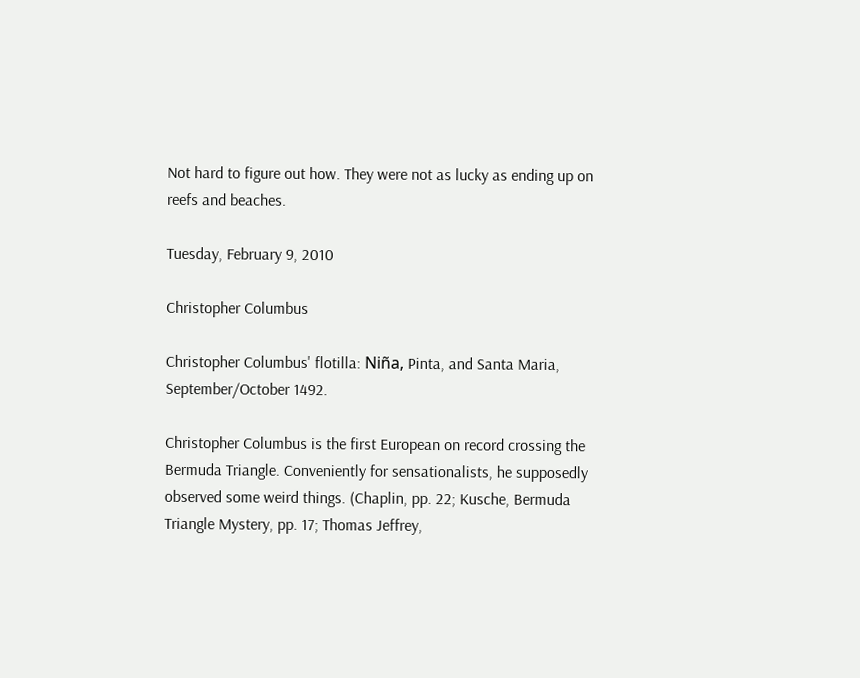Not hard to figure out how. They were not as lucky as ending up on reefs and beaches.

Tuesday, February 9, 2010

Christopher Columbus

Christopher Columbus' flotilla: Niña, Pinta, and Santa Maria, September/October 1492.

Christopher Columbus is the first European on record crossing the Bermuda Triangle. Conveniently for sensationalists, he supposedly observed some weird things. (Chaplin, pp. 22; Kusche, Bermuda Triangle Mystery, pp. 17; Thomas Jeffrey,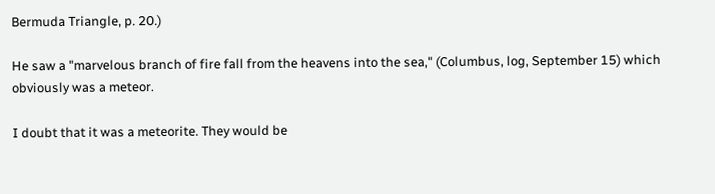Bermuda Triangle, p. 20.)

He saw a "marvelous branch of fire fall from the heavens into the sea," (Columbus, log, September 15) which obviously was a meteor.

I doubt that it was a meteorite. They would be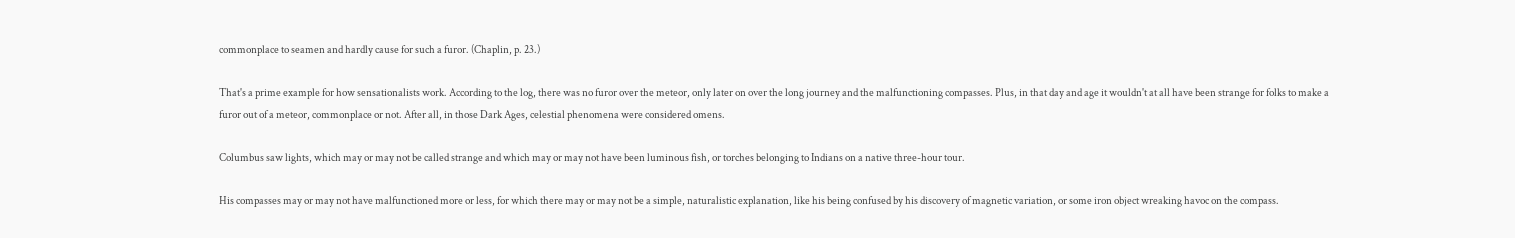commonplace to seamen and hardly cause for such a furor. (Chaplin, p. 23.)

That's a prime example for how sensationalists work. According to the log, there was no furor over the meteor, only later on over the long journey and the malfunctioning compasses. Plus, in that day and age it wouldn't at all have been strange for folks to make a furor out of a meteor, commonplace or not. After all, in those Dark Ages, celestial phenomena were considered omens.

Columbus saw lights, which may or may not be called strange and which may or may not have been luminous fish, or torches belonging to Indians on a native three-hour tour.

His compasses may or may not have malfunctioned more or less, for which there may or may not be a simple, naturalistic explanation, like his being confused by his discovery of magnetic variation, or some iron object wreaking havoc on the compass.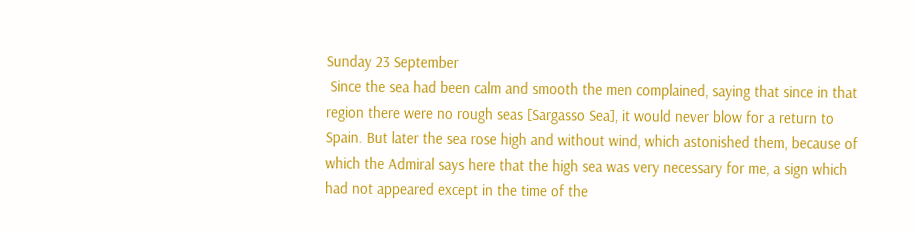Sunday 23 September
 Since the sea had been calm and smooth the men complained, saying that since in that region there were no rough seas [Sargasso Sea], it would never blow for a return to Spain. But later the sea rose high and without wind, which astonished them, because of which the Admiral says here that the high sea was very necessary for me, a sign which had not appeared except in the time of the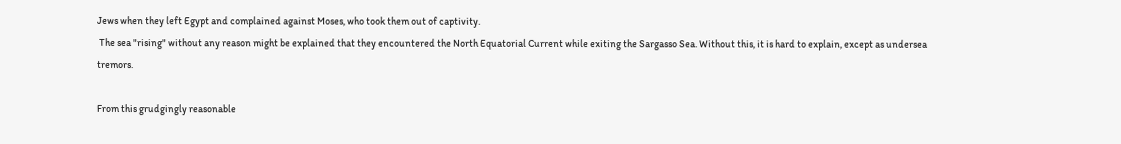Jews when they left Egypt and complained against Moses, who took them out of captivity.
 The sea "rising" without any reason might be explained that they encountered the North Equatorial Current while exiting the Sargasso Sea. Without this, it is hard to explain, except as undersea tremors.

From this grudgingly reasonable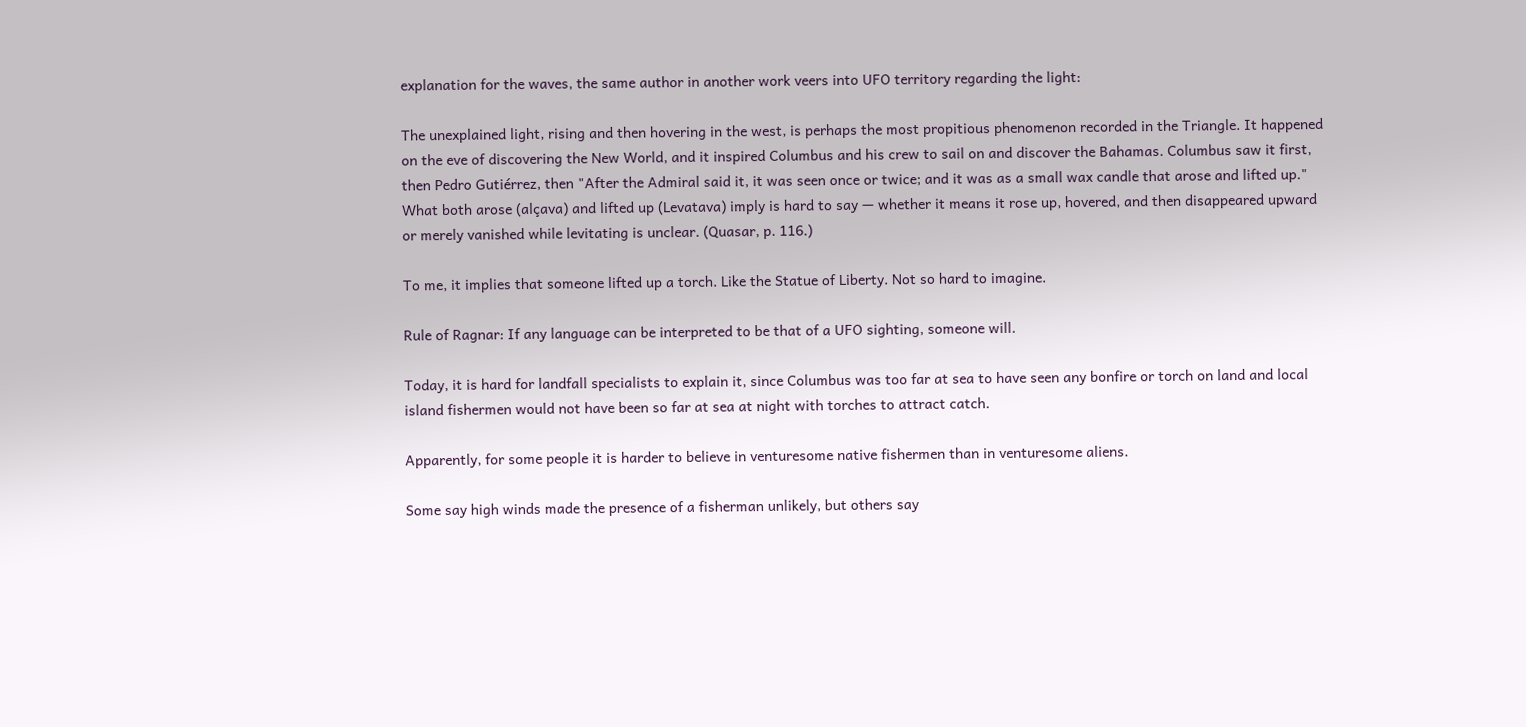explanation for the waves, the same author in another work veers into UFO territory regarding the light:

The unexplained light, rising and then hovering in the west, is perhaps the most propitious phenomenon recorded in the Triangle. It happened on the eve of discovering the New World, and it inspired Columbus and his crew to sail on and discover the Bahamas. Columbus saw it first, then Pedro Gutiérrez, then "After the Admiral said it, it was seen once or twice; and it was as a small wax candle that arose and lifted up." What both arose (alçava) and lifted up (Levatava) imply is hard to say — whether it means it rose up, hovered, and then disappeared upward or merely vanished while levitating is unclear. (Quasar, p. 116.)

To me, it implies that someone lifted up a torch. Like the Statue of Liberty. Not so hard to imagine.

Rule of Ragnar: If any language can be interpreted to be that of a UFO sighting, someone will.

Today, it is hard for landfall specialists to explain it, since Columbus was too far at sea to have seen any bonfire or torch on land and local island fishermen would not have been so far at sea at night with torches to attract catch.

Apparently, for some people it is harder to believe in venturesome native fishermen than in venturesome aliens.

Some say high winds made the presence of a fisherman unlikely, but others say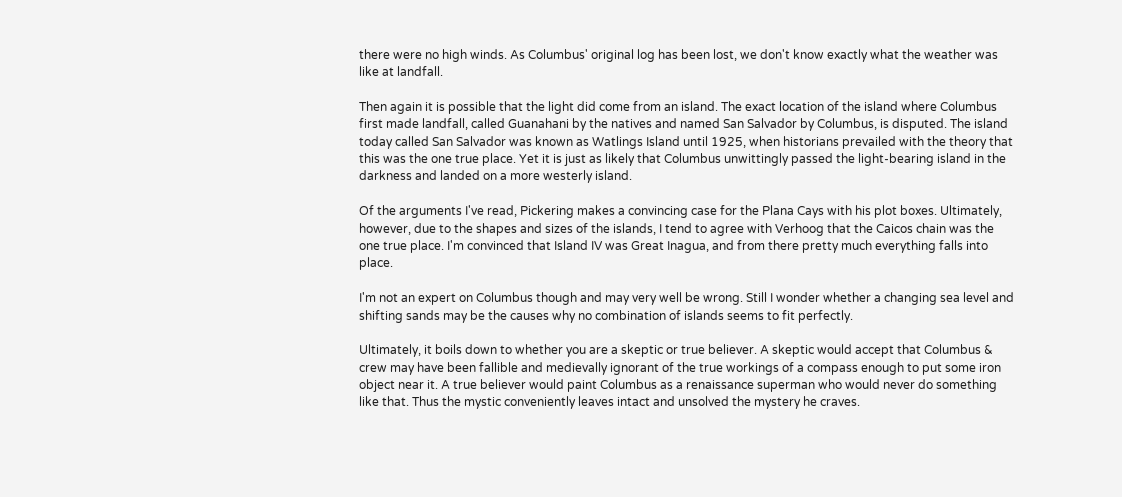there were no high winds. As Columbus' original log has been lost, we don't know exactly what the weather was like at landfall.

Then again it is possible that the light did come from an island. The exact location of the island where Columbus first made landfall, called Guanahani by the natives and named San Salvador by Columbus, is disputed. The island today called San Salvador was known as Watlings Island until 1925, when historians prevailed with the theory that this was the one true place. Yet it is just as likely that Columbus unwittingly passed the light-bearing island in the darkness and landed on a more westerly island.

Of the arguments I've read, Pickering makes a convincing case for the Plana Cays with his plot boxes. Ultimately, however, due to the shapes and sizes of the islands, I tend to agree with Verhoog that the Caicos chain was the one true place. I'm convinced that Island IV was Great Inagua, and from there pretty much everything falls into place.

I'm not an expert on Columbus though and may very well be wrong. Still I wonder whether a changing sea level and shifting sands may be the causes why no combination of islands seems to fit perfectly.

Ultimately, it boils down to whether you are a skeptic or true believer. A skeptic would accept that Columbus & crew may have been fallible and medievally ignorant of the true workings of a compass enough to put some iron object near it. A true believer would paint Columbus as a renaissance superman who would never do something like that. Thus the mystic conveniently leaves intact and unsolved the mystery he craves.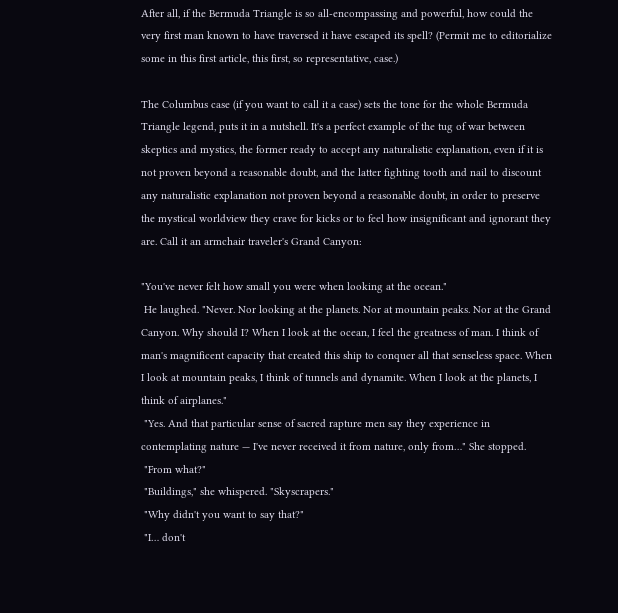After all, if the Bermuda Triangle is so all-encompassing and powerful, how could the very first man known to have traversed it have escaped its spell? (Permit me to editorialize some in this first article, this first, so representative, case.)

The Columbus case (if you want to call it a case) sets the tone for the whole Bermuda Triangle legend, puts it in a nutshell. It's a perfect example of the tug of war between skeptics and mystics, the former ready to accept any naturalistic explanation, even if it is not proven beyond a reasonable doubt, and the latter fighting tooth and nail to discount any naturalistic explanation not proven beyond a reasonable doubt, in order to preserve the mystical worldview they crave for kicks or to feel how insignificant and ignorant they are. Call it an armchair traveler's Grand Canyon:

"You've never felt how small you were when looking at the ocean."
 He laughed. "Never. Nor looking at the planets. Nor at mountain peaks. Nor at the Grand Canyon. Why should I? When I look at the ocean, I feel the greatness of man. I think of man's magnificent capacity that created this ship to conquer all that senseless space. When I look at mountain peaks, I think of tunnels and dynamite. When I look at the planets, I think of airplanes."
 "Yes. And that particular sense of sacred rapture men say they experience in contemplating nature — I've never received it from nature, only from…" She stopped.
 "From what?"
 "Buildings," she whispered. "Skyscrapers."
 "Why didn't you want to say that?"
 "I… don't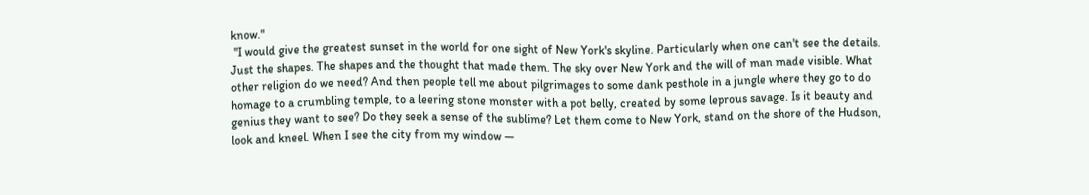know."
 "I would give the greatest sunset in the world for one sight of New York's skyline. Particularly when one can't see the details. Just the shapes. The shapes and the thought that made them. The sky over New York and the will of man made visible. What other religion do we need? And then people tell me about pilgrimages to some dank pesthole in a jungle where they go to do homage to a crumbling temple, to a leering stone monster with a pot belly, created by some leprous savage. Is it beauty and genius they want to see? Do they seek a sense of the sublime? Let them come to New York, stand on the shore of the Hudson, look and kneel. When I see the city from my window —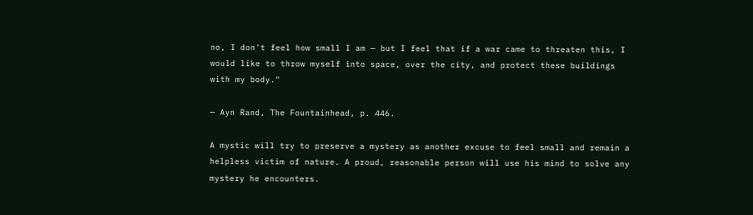no, I don't feel how small I am — but I feel that if a war came to threaten this, I would like to throw myself into space, over the city, and protect these buildings with my body."

— Ayn Rand, The Fountainhead, p. 446.

A mystic will try to preserve a mystery as another excuse to feel small and remain a helpless victim of nature. A proud, reasonable person will use his mind to solve any mystery he encounters.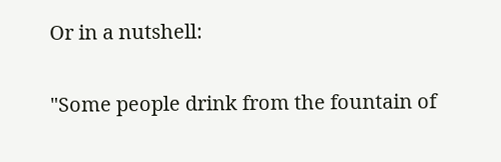Or in a nutshell:

"Some people drink from the fountain of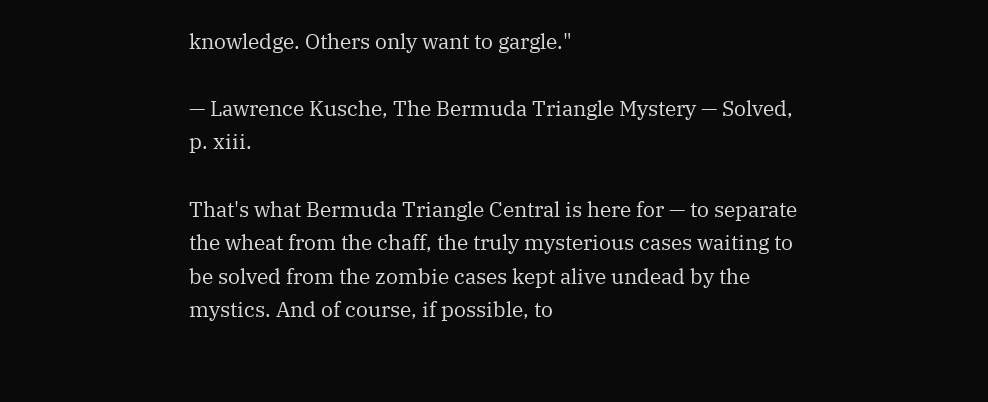knowledge. Others only want to gargle."

— Lawrence Kusche, The Bermuda Triangle Mystery — Solved, p. xiii.

That's what Bermuda Triangle Central is here for — to separate the wheat from the chaff, the truly mysterious cases waiting to be solved from the zombie cases kept alive undead by the mystics. And of course, if possible, to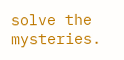solve the mysteries.